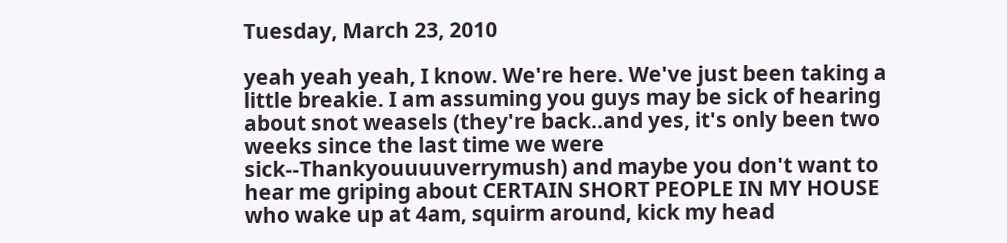Tuesday, March 23, 2010

yeah yeah yeah, I know. We're here. We've just been taking a little breakie. I am assuming you guys may be sick of hearing about snot weasels (they're back..and yes, it's only been two weeks since the last time we were sick--Thankyouuuuverrymush) and maybe you don't want to hear me griping about CERTAIN SHORT PEOPLE IN MY HOUSE who wake up at 4am, squirm around, kick my head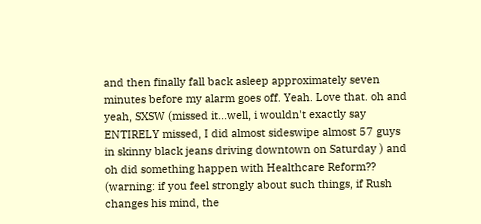and then finally fall back asleep approximately seven minutes before my alarm goes off. Yeah. Love that. oh and yeah, SXSW (missed it...well, i wouldn't exactly say ENTIRELY missed, I did almost sideswipe almost 57 guys in skinny black jeans driving downtown on Saturday ) and oh did something happen with Healthcare Reform?? (warning: if you feel strongly about such things, if Rush changes his mind, the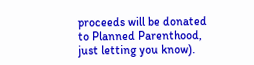proceeds will be donated to Planned Parenthood, just letting you know).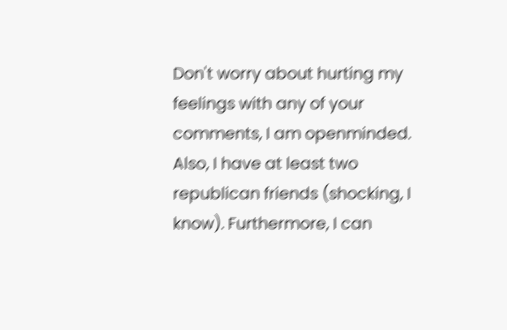Don't worry about hurting my feelings with any of your comments, I am openminded. Also, I have at least two republican friends (shocking, I know). Furthermore, I can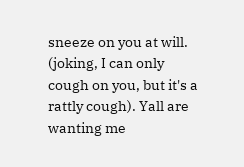sneeze on you at will. (joking, I can only cough on you, but it's a rattly cough). Yall are wanting me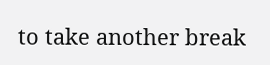to take another break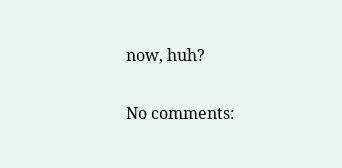now, huh?

No comments: